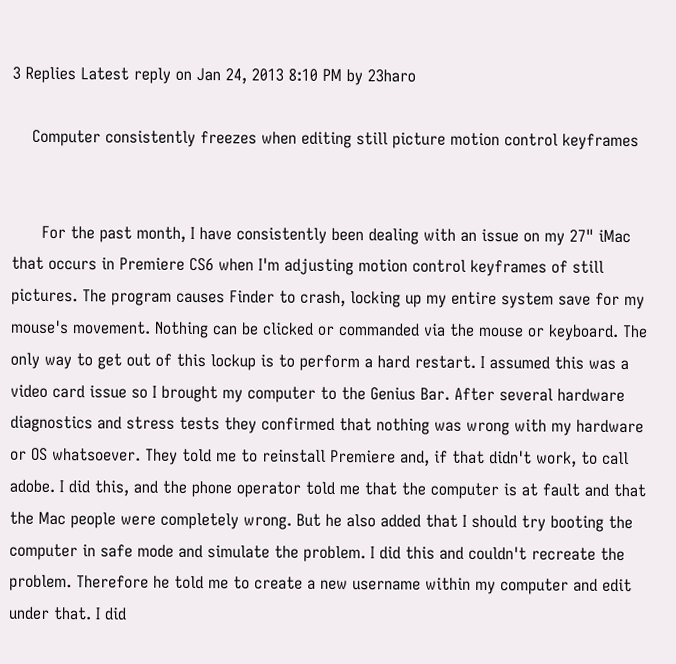3 Replies Latest reply on Jan 24, 2013 8:10 PM by 23haro

    Computer consistently freezes when editing still picture motion control keyframes


      For the past month, I have consistently been dealing with an issue on my 27" iMac that occurs in Premiere CS6 when I'm adjusting motion control keyframes of still pictures. The program causes Finder to crash, locking up my entire system save for my mouse's movement. Nothing can be clicked or commanded via the mouse or keyboard. The only way to get out of this lockup is to perform a hard restart. I assumed this was a video card issue so I brought my computer to the Genius Bar. After several hardware diagnostics and stress tests they confirmed that nothing was wrong with my hardware or OS whatsoever. They told me to reinstall Premiere and, if that didn't work, to call adobe. I did this, and the phone operator told me that the computer is at fault and that the Mac people were completely wrong. But he also added that I should try booting the computer in safe mode and simulate the problem. I did this and couldn't recreate the problem. Therefore he told me to create a new username within my computer and edit under that. I did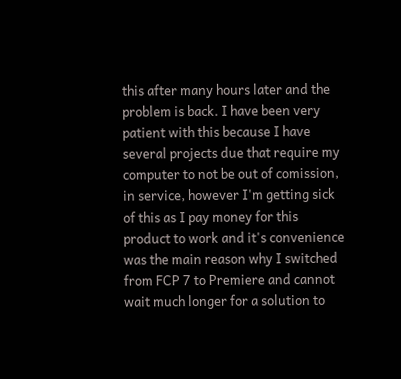this after many hours later and the problem is back. I have been very patient with this because I have several projects due that require my computer to not be out of comission, in service, however I'm getting sick of this as I pay money for this product to work and it's convenience was the main reason why I switched from FCP 7 to Premiere and cannot wait much longer for a solution to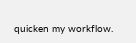quicken my workflow.